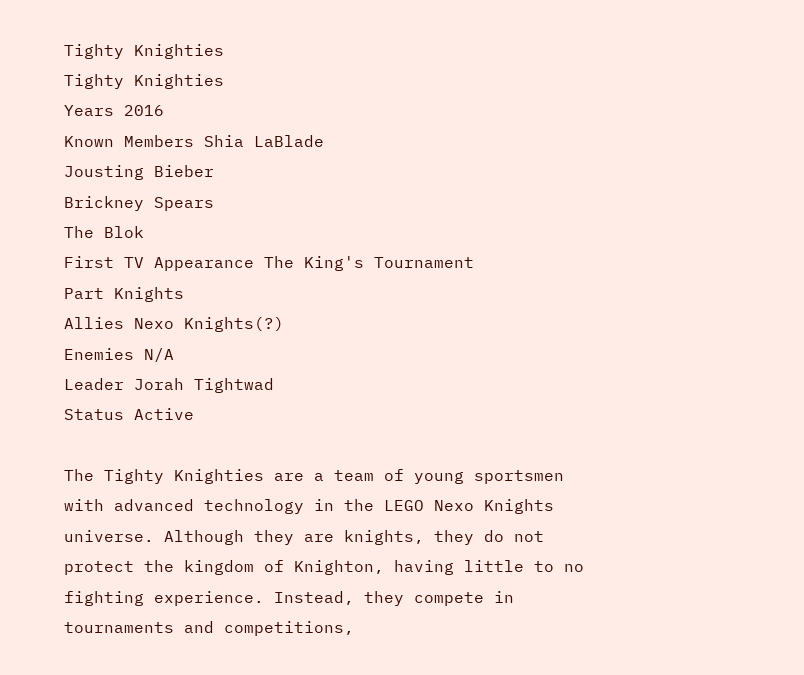Tighty Knighties
Tighty Knighties
Years 2016
Known Members Shia LaBlade
Jousting Bieber
Brickney Spears
The Blok
First TV Appearance The King's Tournament
Part Knights
Allies Nexo Knights(?)
Enemies N/A
Leader Jorah Tightwad
Status Active

The Tighty Knighties are a team of young sportsmen with advanced technology in the LEGO Nexo Knights universe. Although they are knights, they do not protect the kingdom of Knighton, having little to no fighting experience. Instead, they compete in tournaments and competitions,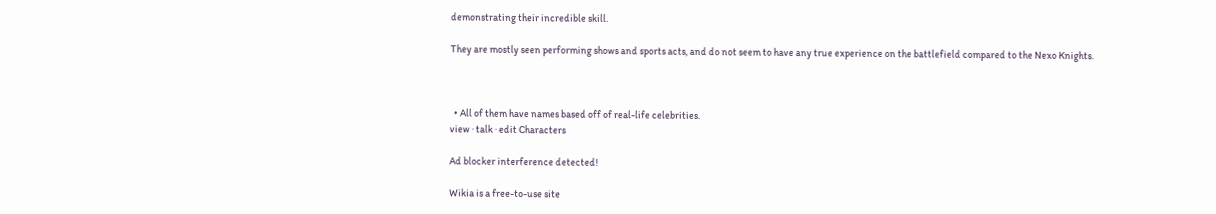demonstrating their incredible skill.

They are mostly seen performing shows and sports acts, and do not seem to have any true experience on the battlefield compared to the Nexo Knights.



  • All of them have names based off of real-life celebrities.
view · talk · edit Characters

Ad blocker interference detected!

Wikia is a free-to-use site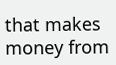that makes money from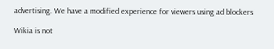advertising. We have a modified experience for viewers using ad blockers

Wikia is not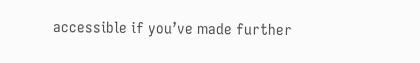accessible if you’ve made further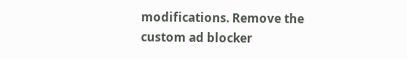modifications. Remove the custom ad blocker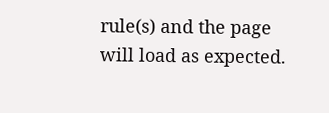rule(s) and the page will load as expected.